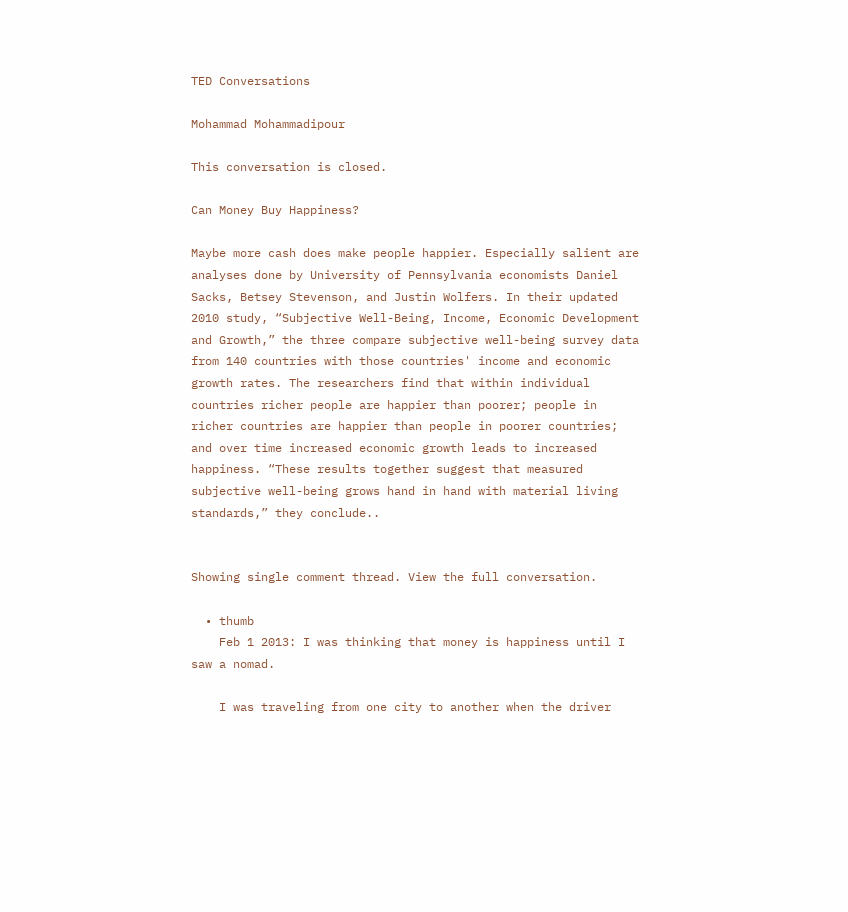TED Conversations

Mohammad Mohammadipour

This conversation is closed.

Can Money Buy Happiness?

Maybe more cash does make people happier. Especially salient are analyses done by University of Pennsylvania economists Daniel Sacks, Betsey Stevenson, and Justin Wolfers. In their updated 2010 study, “Subjective Well-Being, Income, Economic Development and Growth,” the three compare subjective well-being survey data from 140 countries with those countries' income and economic growth rates. The researchers find that within individual countries richer people are happier than poorer; people in richer countries are happier than people in poorer countries; and over time increased economic growth leads to increased happiness. “These results together suggest that measured subjective well-being grows hand in hand with material living standards,” they conclude..


Showing single comment thread. View the full conversation.

  • thumb
    Feb 1 2013: I was thinking that money is happiness until I saw a nomad.

    I was traveling from one city to another when the driver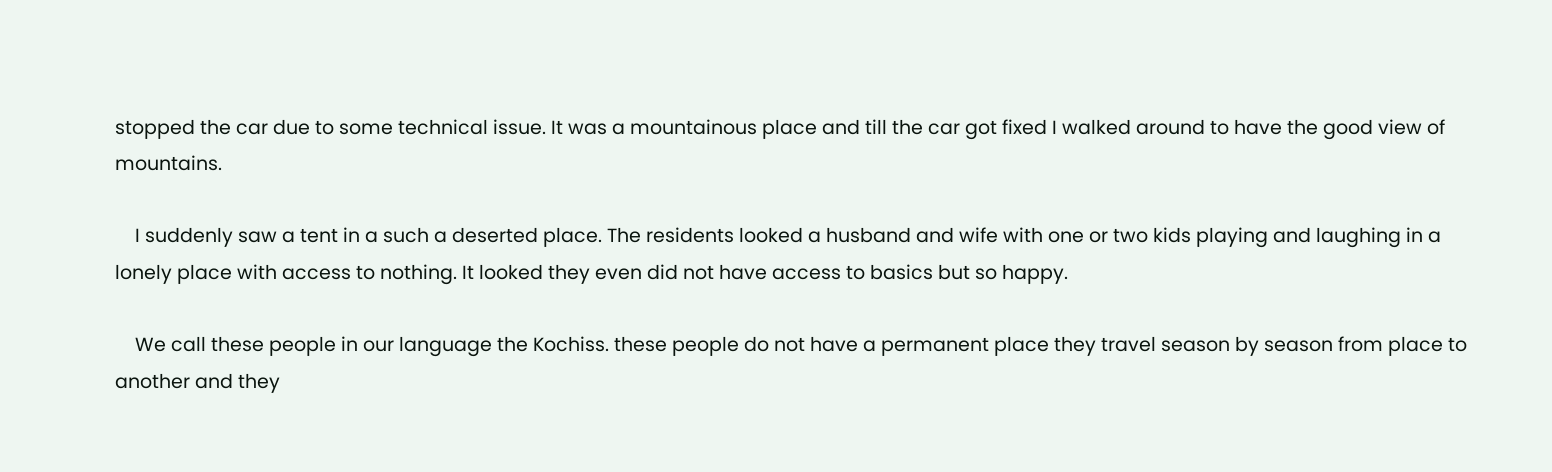stopped the car due to some technical issue. It was a mountainous place and till the car got fixed I walked around to have the good view of mountains.

    I suddenly saw a tent in a such a deserted place. The residents looked a husband and wife with one or two kids playing and laughing in a lonely place with access to nothing. It looked they even did not have access to basics but so happy.

    We call these people in our language the Kochiss. these people do not have a permanent place they travel season by season from place to another and they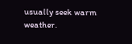usually seek warm weather.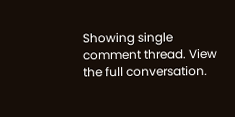Showing single comment thread. View the full conversation.